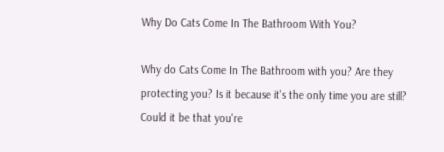Why Do Cats Come In The Bathroom With You?

Why do Cats Come In The Bathroom with you? Are they protecting you? Is it because it's the only time you are still? Could it be that you're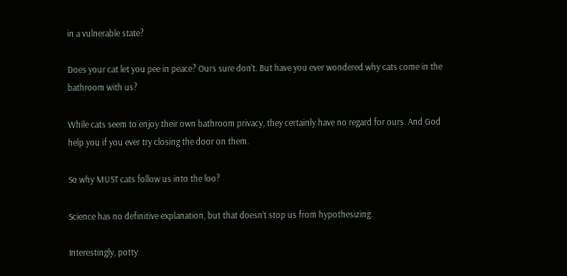in a vulnerable state?

Does your cat let you pee in peace? Ours sure don’t. But have you ever wondered why cats come in the bathroom with us?

While cats seem to enjoy their own bathroom privacy, they certainly have no regard for ours. And God help you if you ever try closing the door on them.

So why MUST cats follow us into the loo?

Science has no definitive explanation, but that doesn’t stop us from hypothesizing.

Interestingly, potty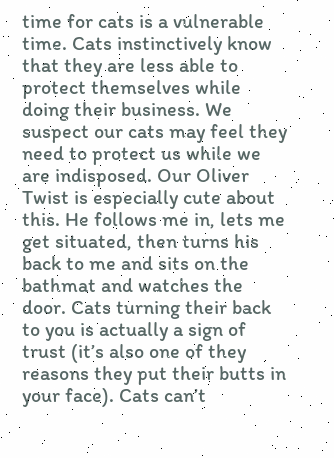time for cats is a vulnerable time. Cats instinctively know that they are less able to protect themselves while doing their business. We suspect our cats may feel they need to protect us while we are indisposed. Our Oliver Twist is especially cute about this. He follows me in, lets me get situated, then turns his back to me and sits on the bathmat and watches the door. Cats turning their back to you is actually a sign of trust (it’s also one of they reasons they put their butts in your face). Cats can’t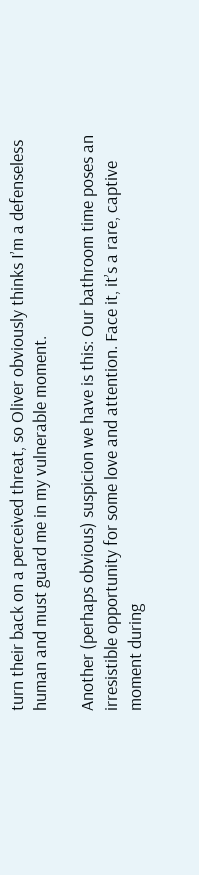turn their back on a perceived threat, so Oliver obviously thinks I’m a defenseless human and must guard me in my vulnerable moment.

Another (perhaps obvious) suspicion we have is this: Our bathroom time poses an irresistible opportunity for some love and attention. Face it, it’s a rare, captive moment during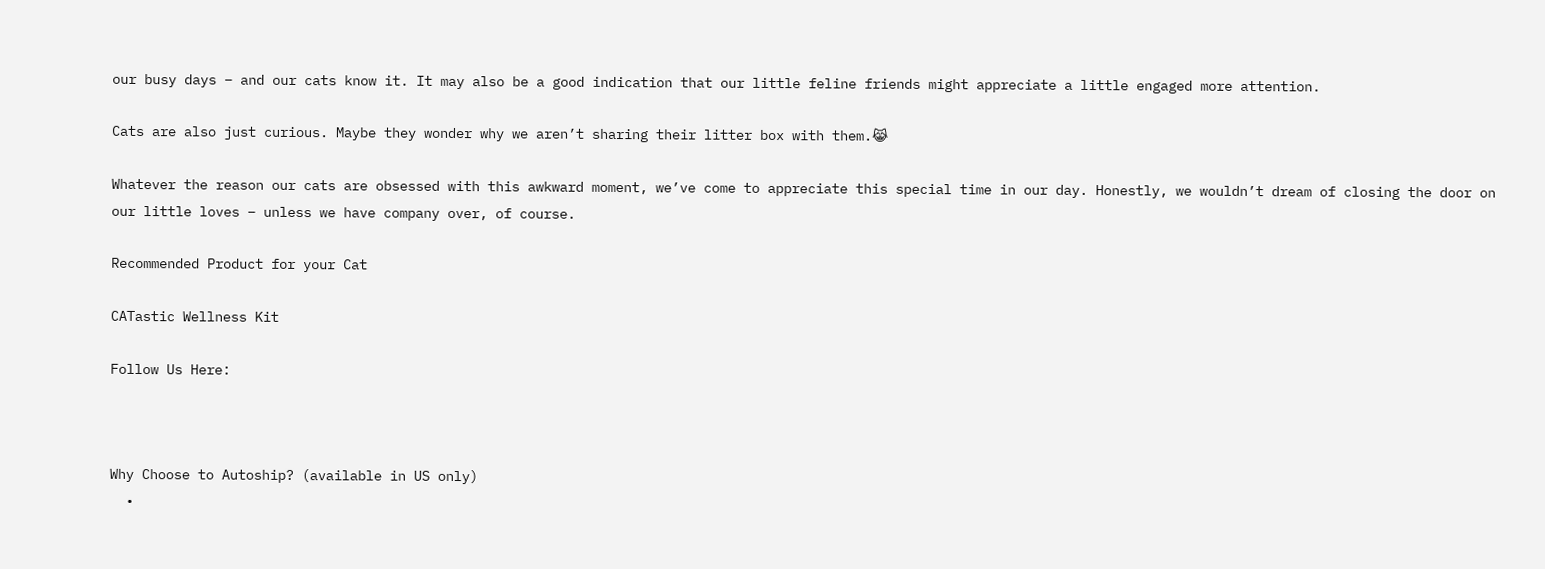our busy days – and our cats know it. It may also be a good indication that our little feline friends might appreciate a little engaged more attention.

Cats are also just curious. Maybe they wonder why we aren’t sharing their litter box with them.😹

Whatever the reason our cats are obsessed with this awkward moment, we’ve come to appreciate this special time in our day. Honestly, we wouldn’t dream of closing the door on our little loves – unless we have company over, of course.

Recommended Product for your Cat

CATastic Wellness Kit

Follow Us Here:



Why Choose to Autoship? (available in US only)
  •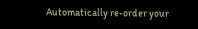Automatically re-order your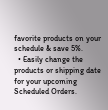favorite products on your schedule & save 5%.
  • Easily change the products or shipping date for your upcoming Scheduled Orders.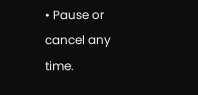• Pause or cancel any time.